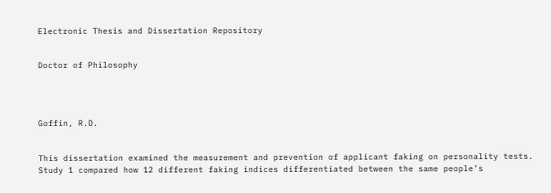Electronic Thesis and Dissertation Repository


Doctor of Philosophy




Goffin, R.D.


This dissertation examined the measurement and prevention of applicant faking on personality tests. Study 1 compared how 12 different faking indices differentiated between the same people’s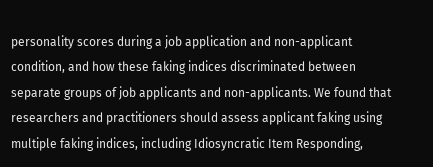personality scores during a job application and non-applicant condition, and how these faking indices discriminated between separate groups of job applicants and non-applicants. We found that researchers and practitioners should assess applicant faking using multiple faking indices, including Idiosyncratic Item Responding,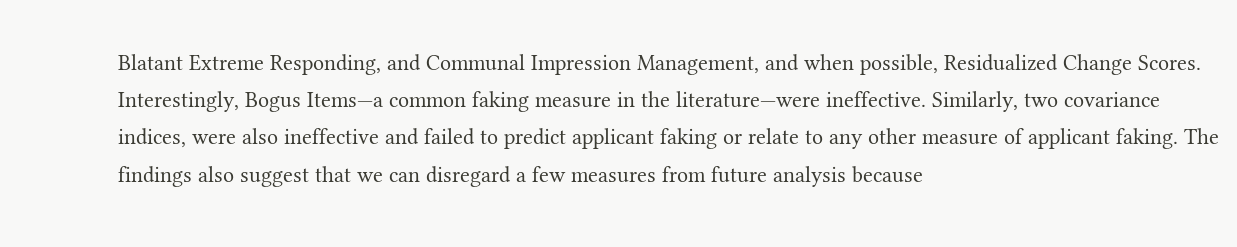Blatant Extreme Responding, and Communal Impression Management, and when possible, Residualized Change Scores. Interestingly, Bogus Items—a common faking measure in the literature—were ineffective. Similarly, two covariance indices, were also ineffective and failed to predict applicant faking or relate to any other measure of applicant faking. The findings also suggest that we can disregard a few measures from future analysis because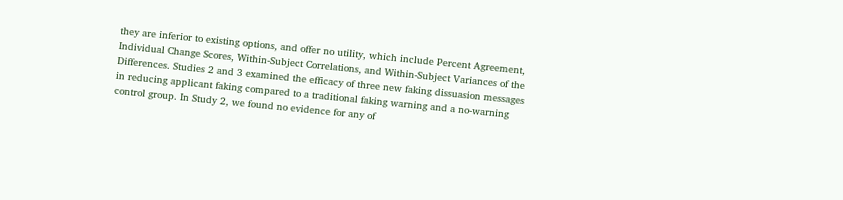they are inferior to existing options, and offer no utility, which include Percent Agreement, Individual Change Scores, Within-Subject Correlations, and Within-Subject Variances of the Differences. Studies 2 and 3 examined the efficacy of three new faking dissuasion messages in reducing applicant faking compared to a traditional faking warning and a no-warning control group. In Study 2, we found no evidence for any of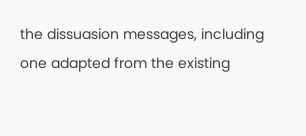the dissuasion messages, including one adapted from the existing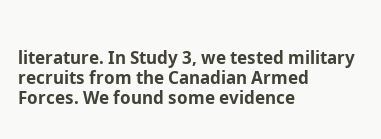literature. In Study 3, we tested military recruits from the Canadian Armed Forces. We found some evidence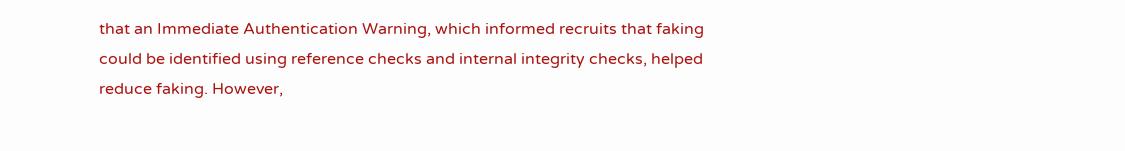that an Immediate Authentication Warning, which informed recruits that faking could be identified using reference checks and internal integrity checks, helped reduce faking. However,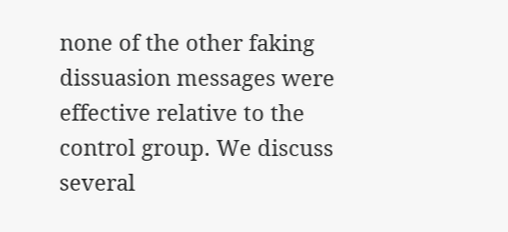none of the other faking dissuasion messages were effective relative to the control group. We discuss several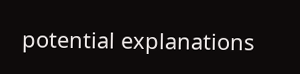potential explanations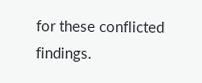for these conflicted findings.